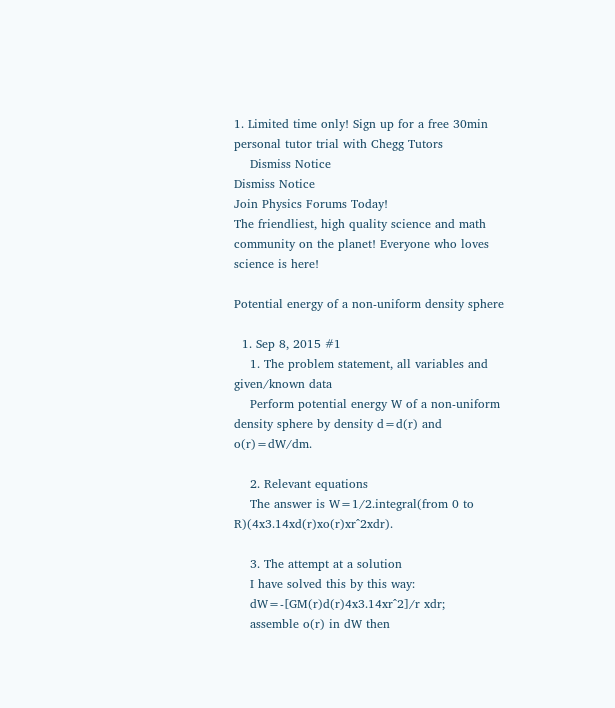1. Limited time only! Sign up for a free 30min personal tutor trial with Chegg Tutors
    Dismiss Notice
Dismiss Notice
Join Physics Forums Today!
The friendliest, high quality science and math community on the planet! Everyone who loves science is here!

Potential energy of a non-uniform density sphere

  1. Sep 8, 2015 #1
    1. The problem statement, all variables and given/known data
    Perform potential energy W of a non-uniform density sphere by density d=d(r) and o(r)=dW/dm.

    2. Relevant equations
    The answer is W=1/2.integral(from 0 to R)(4x3.14xd(r)xo(r)xr^2xdr).

    3. The attempt at a solution
    I have solved this by this way:
    dW=-[GM(r)d(r)4x3.14xr^2]/r xdr;
    assemble o(r) in dW then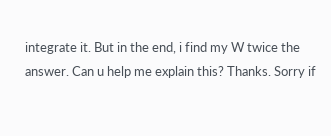integrate it. But in the end, i find my W twice the answer. Can u help me explain this? Thanks. Sorry if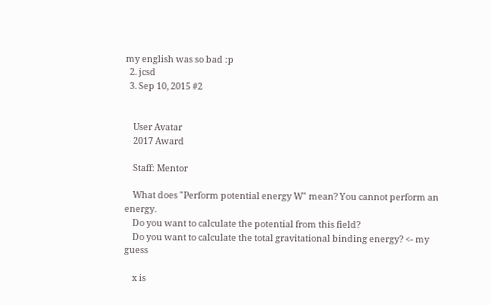my english was so bad :p
  2. jcsd
  3. Sep 10, 2015 #2


    User Avatar
    2017 Award

    Staff: Mentor

    What does "Perform potential energy W" mean? You cannot perform an energy.
    Do you want to calculate the potential from this field?
    Do you want to calculate the total gravitational binding energy? <- my guess

    x is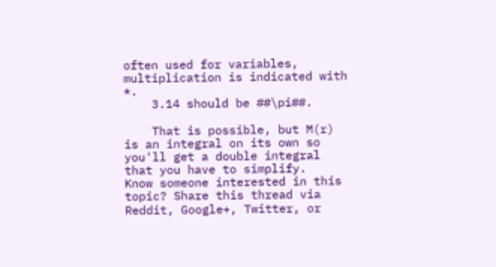often used for variables, multiplication is indicated with *.
    3.14 should be ##\pi##.

    That is possible, but M(r) is an integral on its own so you'll get a double integral that you have to simplify.
Know someone interested in this topic? Share this thread via Reddit, Google+, Twitter, or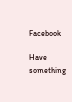Facebook

Have something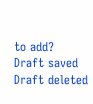to add?
Draft saved Draft deleted